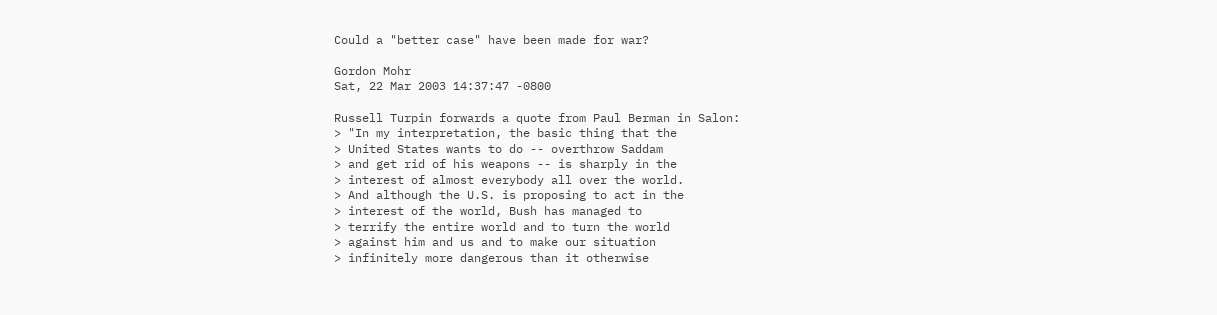Could a "better case" have been made for war?

Gordon Mohr
Sat, 22 Mar 2003 14:37:47 -0800

Russell Turpin forwards a quote from Paul Berman in Salon:
> "In my interpretation, the basic thing that the
> United States wants to do -- overthrow Saddam
> and get rid of his weapons -- is sharply in the
> interest of almost everybody all over the world.
> And although the U.S. is proposing to act in the
> interest of the world, Bush has managed to
> terrify the entire world and to turn the world
> against him and us and to make our situation
> infinitely more dangerous than it otherwise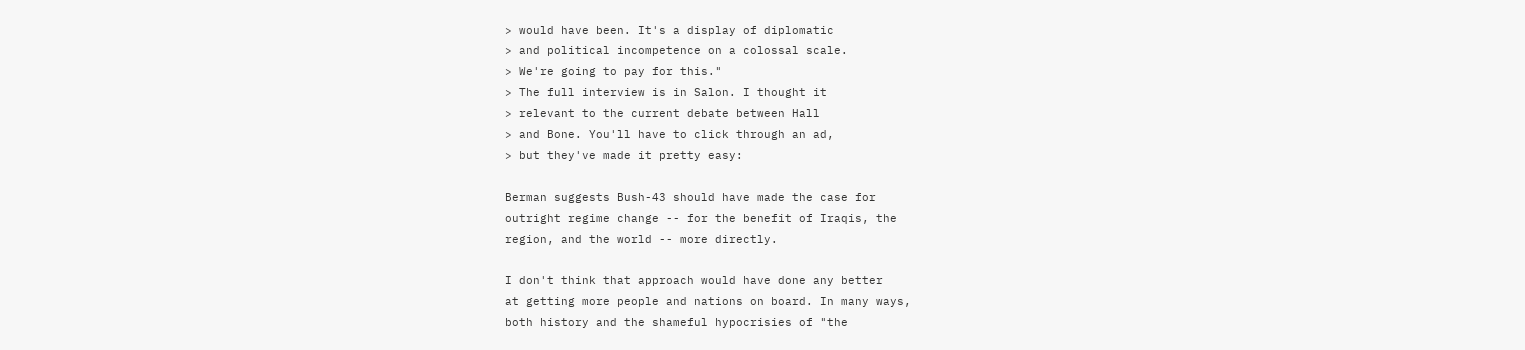> would have been. It's a display of diplomatic
> and political incompetence on a colossal scale.
> We're going to pay for this."
> The full interview is in Salon. I thought it
> relevant to the current debate between Hall
> and Bone. You'll have to click through an ad,
> but they've made it pretty easy:

Berman suggests Bush-43 should have made the case for
outright regime change -- for the benefit of Iraqis, the
region, and the world -- more directly.

I don't think that approach would have done any better
at getting more people and nations on board. In many ways,
both history and the shameful hypocrisies of "the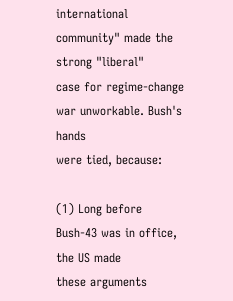international community" made the strong "liberal"
case for regime-change war unworkable. Bush's hands
were tied, because:

(1) Long before Bush-43 was in office, the US made
these arguments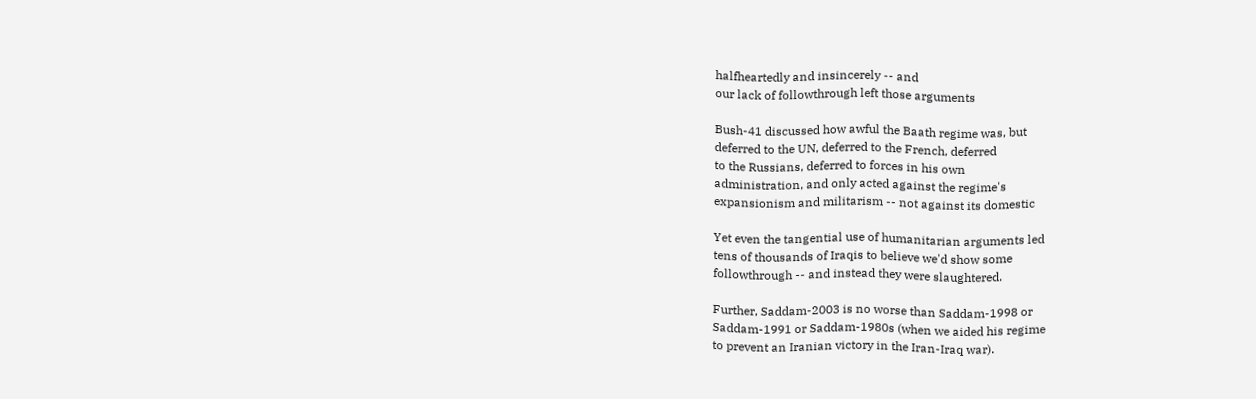halfheartedly and insincerely -- and
our lack of followthrough left those arguments

Bush-41 discussed how awful the Baath regime was, but
deferred to the UN, deferred to the French, deferred
to the Russians, deferred to forces in his own
administration, and only acted against the regime's
expansionism and militarism -- not against its domestic

Yet even the tangential use of humanitarian arguments led
tens of thousands of Iraqis to believe we'd show some
followthrough -- and instead they were slaughtered.

Further, Saddam-2003 is no worse than Saddam-1998 or
Saddam-1991 or Saddam-1980s (when we aided his regime
to prevent an Iranian victory in the Iran-Iraq war).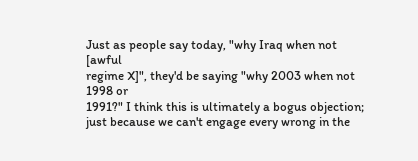Just as people say today, "why Iraq when not [awful
regime X]", they'd be saying "why 2003 when not 1998 or
1991?" I think this is ultimately a bogus objection;
just because we can't engage every wrong in the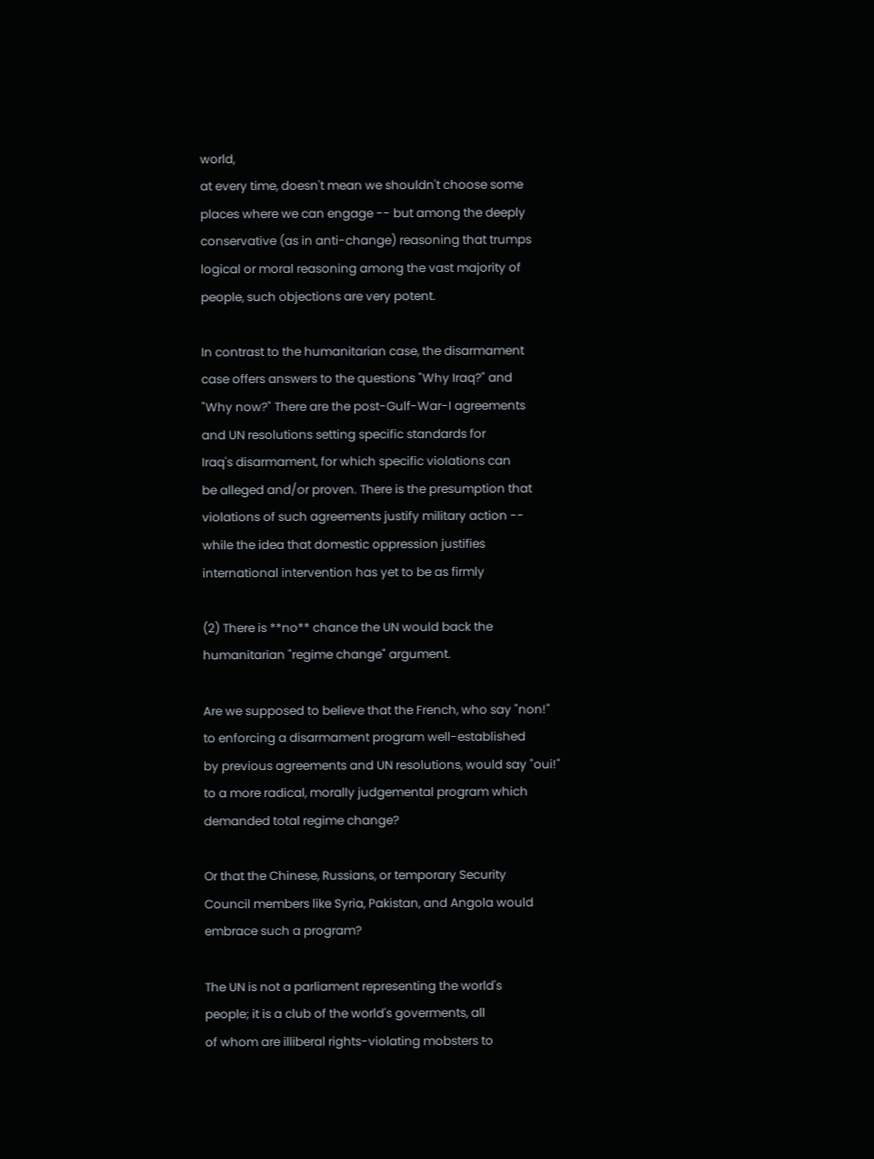world,
at every time, doesn't mean we shouldn't choose some
places where we can engage -- but among the deeply
conservative (as in anti-change) reasoning that trumps
logical or moral reasoning among the vast majority of
people, such objections are very potent.

In contrast to the humanitarian case, the disarmament
case offers answers to the questions "Why Iraq?" and
"Why now?" There are the post-Gulf-War-I agreements
and UN resolutions setting specific standards for
Iraq's disarmament, for which specific violations can
be alleged and/or proven. There is the presumption that
violations of such agreements justify military action --
while the idea that domestic oppression justifies
international intervention has yet to be as firmly

(2) There is **no** chance the UN would back the
humanitarian "regime change" argument.

Are we supposed to believe that the French, who say "non!"
to enforcing a disarmament program well-established
by previous agreements and UN resolutions, would say "oui!"
to a more radical, morally judgemental program which
demanded total regime change?

Or that the Chinese, Russians, or temporary Security
Council members like Syria, Pakistan, and Angola would
embrace such a program?

The UN is not a parliament representing the world's
people; it is a club of the world's goverments, all
of whom are illiberal rights-violating mobsters to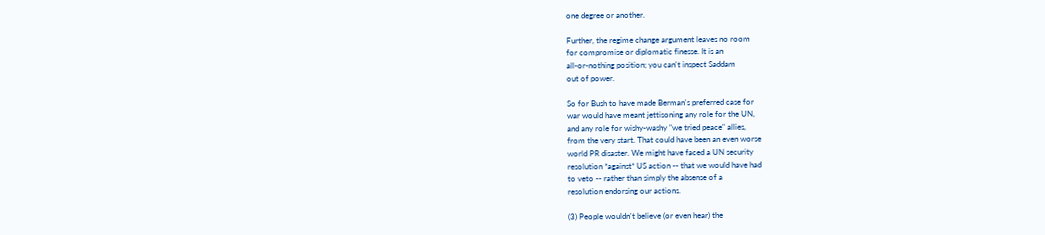one degree or another.

Further, the regime change argument leaves no room
for compromise or diplomatic finesse. It is an
all-or-nothing position; you can't inspect Saddam
out of power.

So for Bush to have made Berman's preferred case for
war would have meant jettisoning any role for the UN,
and any role for wishy-washy "we tried peace" allies,
from the very start. That could have been an even worse
world PR disaster. We might have faced a UN security
resolution *against* US action -- that we would have had
to veto -- rather than simply the absense of a
resolution endorsing our actions.

(3) People wouldn't believe (or even hear) the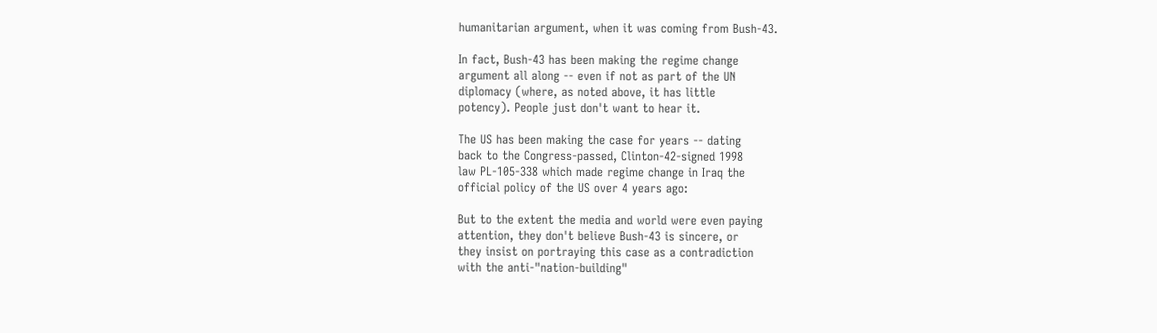humanitarian argument, when it was coming from Bush-43.

In fact, Bush-43 has been making the regime change
argument all along -- even if not as part of the UN
diplomacy (where, as noted above, it has little
potency). People just don't want to hear it.

The US has been making the case for years -- dating
back to the Congress-passed, Clinton-42-signed 1998
law PL-105-338 which made regime change in Iraq the
official policy of the US over 4 years ago:

But to the extent the media and world were even paying
attention, they don't believe Bush-43 is sincere, or
they insist on portraying this case as a contradiction
with the anti-"nation-building"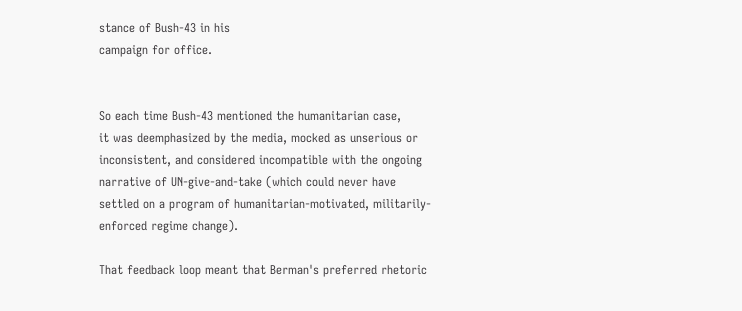stance of Bush-43 in his
campaign for office.


So each time Bush-43 mentioned the humanitarian case,
it was deemphasized by the media, mocked as unserious or
inconsistent, and considered incompatible with the ongoing
narrative of UN-give-and-take (which could never have
settled on a program of humanitarian-motivated, militarily-
enforced regime change).

That feedback loop meant that Berman's preferred rhetoric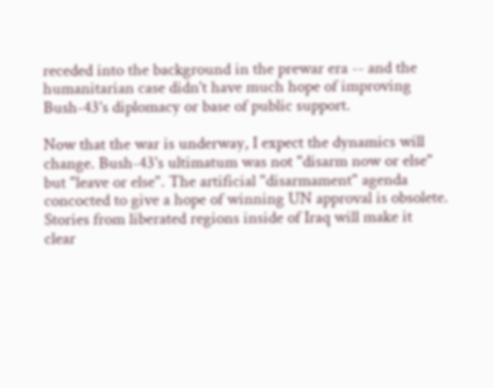receded into the background in the prewar era -- and the
humanitarian case didn't have much hope of improving
Bush-43's diplomacy or base of public support.

Now that the war is underway, I expect the dynamics will
change. Bush-43's ultimatum was not "disarm now or else"
but "leave or else". The artificial "disarmament" agenda
concocted to give a hope of winning UN approval is obsolete.
Stories from liberated regions inside of Iraq will make it
clear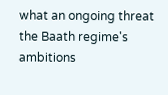what an ongoing threat the Baath regime's ambitions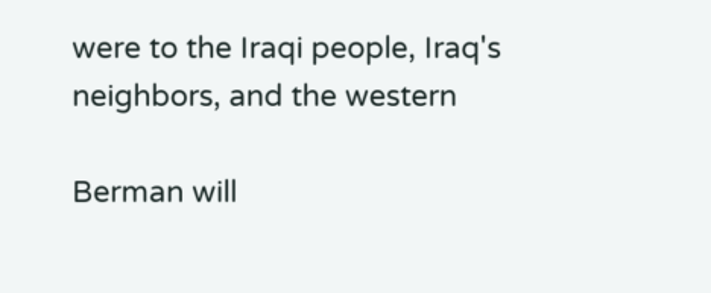were to the Iraqi people, Iraq's neighbors, and the western

Berman will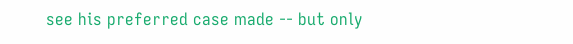see his preferred case made -- but only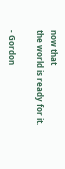now that
the world is ready for it.

- Gordon